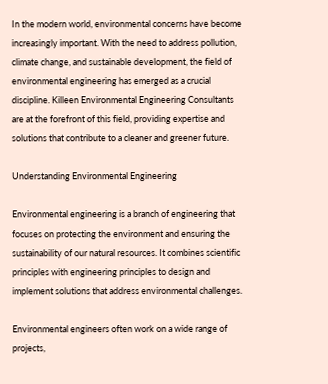In the modern world, environmental concerns have become increasingly important. With the need to address pollution, climate change, and sustainable development, the field of environmental engineering has emerged as a crucial discipline. Killeen Environmental Engineering Consultants are at the forefront of this field, providing expertise and solutions that contribute to a cleaner and greener future.

Understanding Environmental Engineering

Environmental engineering is a branch of engineering that focuses on protecting the environment and ensuring the sustainability of our natural resources. It combines scientific principles with engineering principles to design and implement solutions that address environmental challenges.

Environmental engineers often work on a wide range of projects,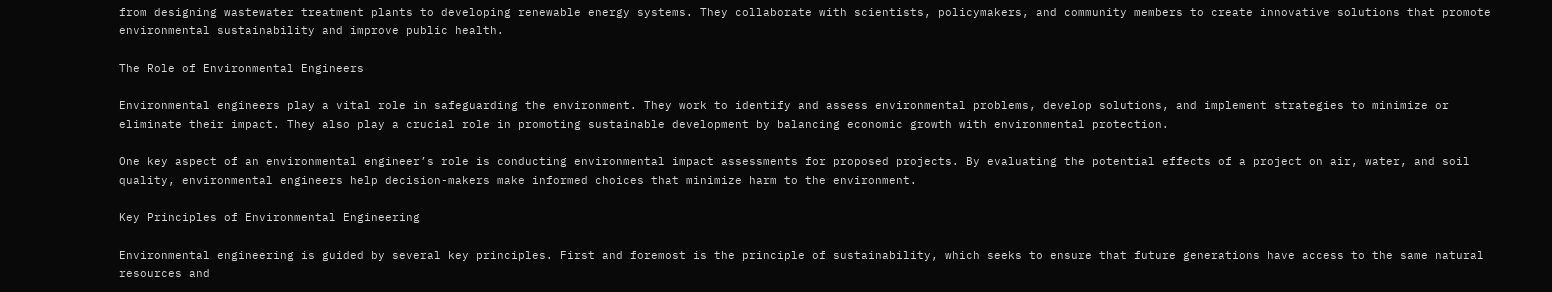from designing wastewater treatment plants to developing renewable energy systems. They collaborate with scientists, policymakers, and community members to create innovative solutions that promote environmental sustainability and improve public health.

The Role of Environmental Engineers

Environmental engineers play a vital role in safeguarding the environment. They work to identify and assess environmental problems, develop solutions, and implement strategies to minimize or eliminate their impact. They also play a crucial role in promoting sustainable development by balancing economic growth with environmental protection.

One key aspect of an environmental engineer’s role is conducting environmental impact assessments for proposed projects. By evaluating the potential effects of a project on air, water, and soil quality, environmental engineers help decision-makers make informed choices that minimize harm to the environment.

Key Principles of Environmental Engineering

Environmental engineering is guided by several key principles. First and foremost is the principle of sustainability, which seeks to ensure that future generations have access to the same natural resources and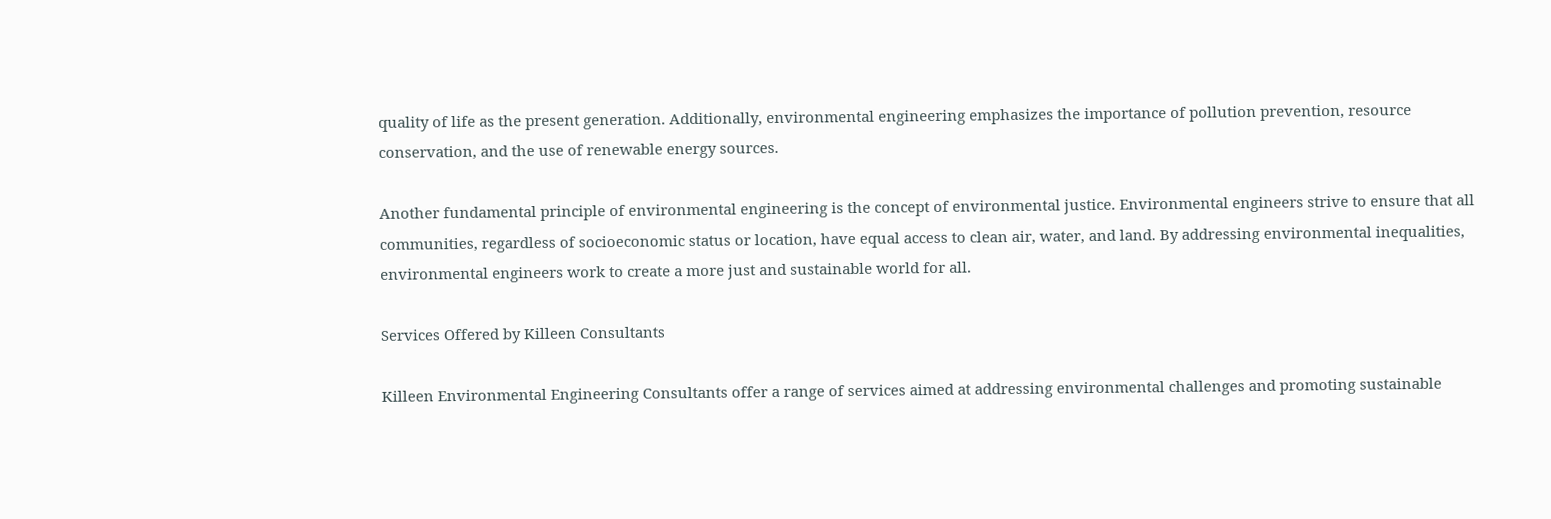quality of life as the present generation. Additionally, environmental engineering emphasizes the importance of pollution prevention, resource conservation, and the use of renewable energy sources.

Another fundamental principle of environmental engineering is the concept of environmental justice. Environmental engineers strive to ensure that all communities, regardless of socioeconomic status or location, have equal access to clean air, water, and land. By addressing environmental inequalities, environmental engineers work to create a more just and sustainable world for all.

Services Offered by Killeen Consultants

Killeen Environmental Engineering Consultants offer a range of services aimed at addressing environmental challenges and promoting sustainable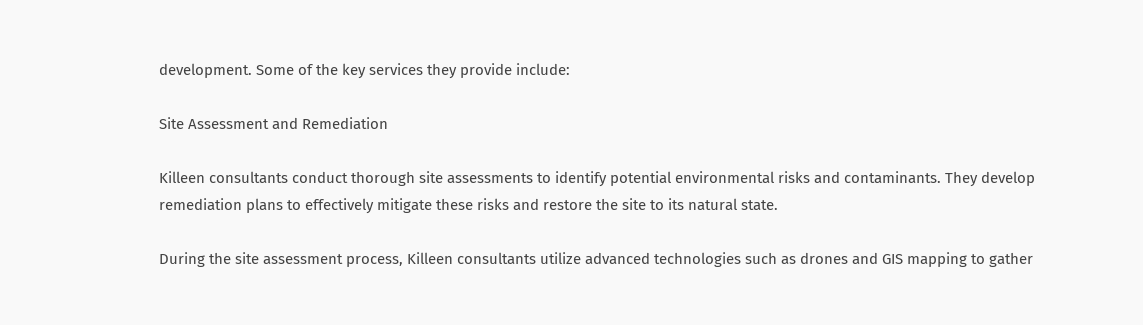development. Some of the key services they provide include:

Site Assessment and Remediation

Killeen consultants conduct thorough site assessments to identify potential environmental risks and contaminants. They develop remediation plans to effectively mitigate these risks and restore the site to its natural state.

During the site assessment process, Killeen consultants utilize advanced technologies such as drones and GIS mapping to gather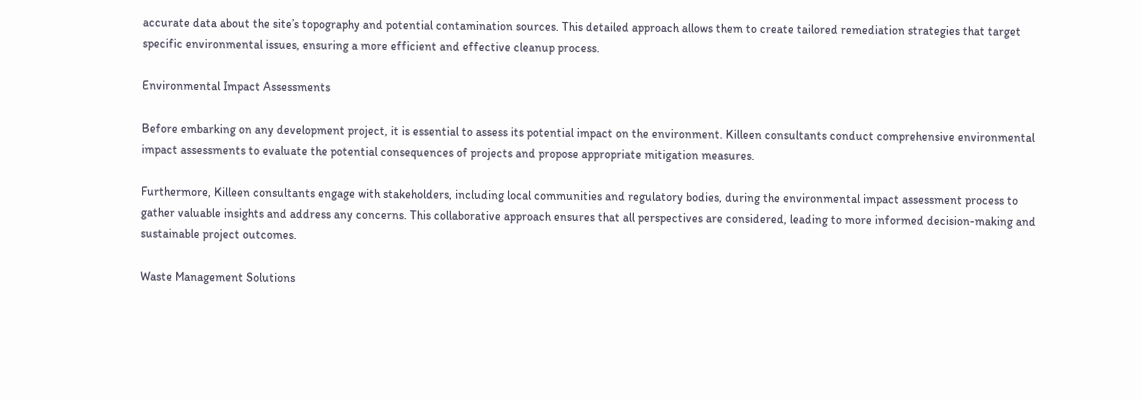accurate data about the site’s topography and potential contamination sources. This detailed approach allows them to create tailored remediation strategies that target specific environmental issues, ensuring a more efficient and effective cleanup process.

Environmental Impact Assessments

Before embarking on any development project, it is essential to assess its potential impact on the environment. Killeen consultants conduct comprehensive environmental impact assessments to evaluate the potential consequences of projects and propose appropriate mitigation measures.

Furthermore, Killeen consultants engage with stakeholders, including local communities and regulatory bodies, during the environmental impact assessment process to gather valuable insights and address any concerns. This collaborative approach ensures that all perspectives are considered, leading to more informed decision-making and sustainable project outcomes.

Waste Management Solutions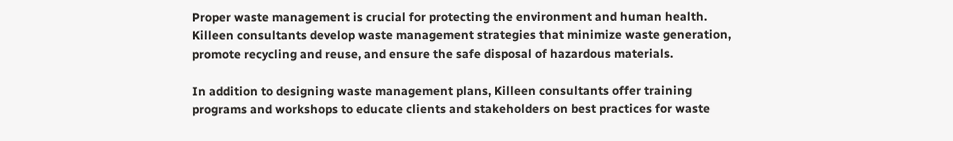Proper waste management is crucial for protecting the environment and human health. Killeen consultants develop waste management strategies that minimize waste generation, promote recycling and reuse, and ensure the safe disposal of hazardous materials.

In addition to designing waste management plans, Killeen consultants offer training programs and workshops to educate clients and stakeholders on best practices for waste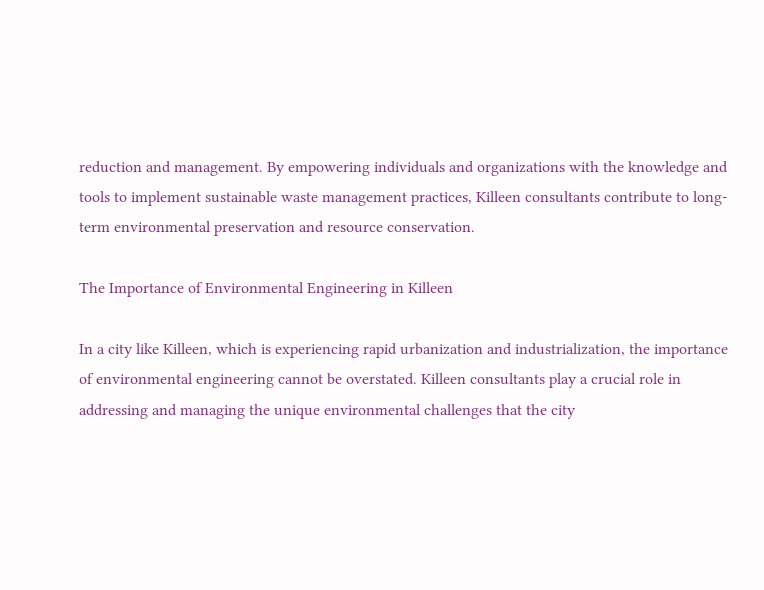reduction and management. By empowering individuals and organizations with the knowledge and tools to implement sustainable waste management practices, Killeen consultants contribute to long-term environmental preservation and resource conservation.

The Importance of Environmental Engineering in Killeen

In a city like Killeen, which is experiencing rapid urbanization and industrialization, the importance of environmental engineering cannot be overstated. Killeen consultants play a crucial role in addressing and managing the unique environmental challenges that the city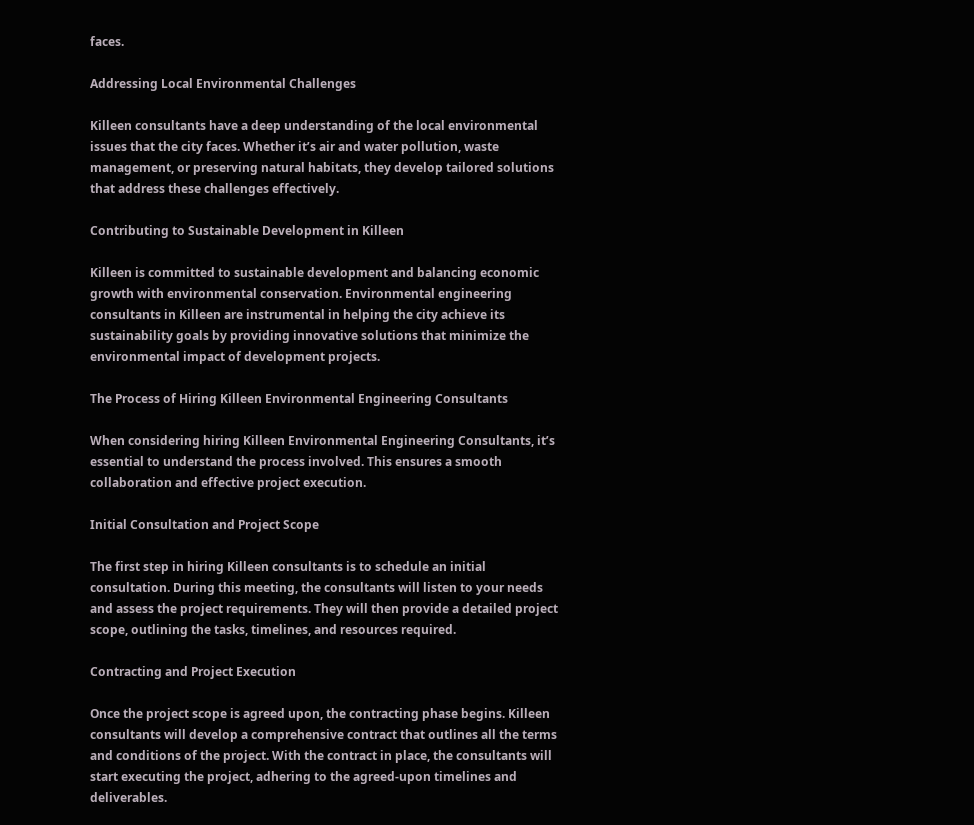faces.

Addressing Local Environmental Challenges

Killeen consultants have a deep understanding of the local environmental issues that the city faces. Whether it’s air and water pollution, waste management, or preserving natural habitats, they develop tailored solutions that address these challenges effectively.

Contributing to Sustainable Development in Killeen

Killeen is committed to sustainable development and balancing economic growth with environmental conservation. Environmental engineering consultants in Killeen are instrumental in helping the city achieve its sustainability goals by providing innovative solutions that minimize the environmental impact of development projects.

The Process of Hiring Killeen Environmental Engineering Consultants

When considering hiring Killeen Environmental Engineering Consultants, it’s essential to understand the process involved. This ensures a smooth collaboration and effective project execution.

Initial Consultation and Project Scope

The first step in hiring Killeen consultants is to schedule an initial consultation. During this meeting, the consultants will listen to your needs and assess the project requirements. They will then provide a detailed project scope, outlining the tasks, timelines, and resources required.

Contracting and Project Execution

Once the project scope is agreed upon, the contracting phase begins. Killeen consultants will develop a comprehensive contract that outlines all the terms and conditions of the project. With the contract in place, the consultants will start executing the project, adhering to the agreed-upon timelines and deliverables.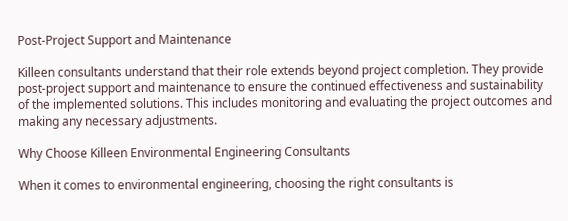Post-Project Support and Maintenance

Killeen consultants understand that their role extends beyond project completion. They provide post-project support and maintenance to ensure the continued effectiveness and sustainability of the implemented solutions. This includes monitoring and evaluating the project outcomes and making any necessary adjustments.

Why Choose Killeen Environmental Engineering Consultants

When it comes to environmental engineering, choosing the right consultants is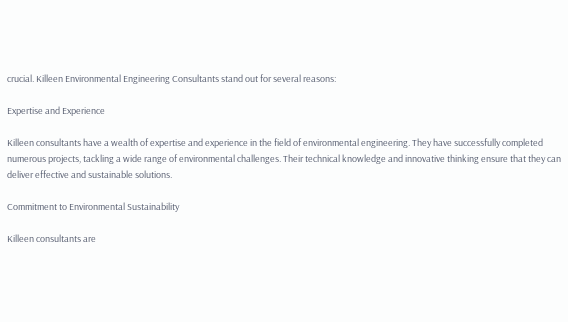crucial. Killeen Environmental Engineering Consultants stand out for several reasons:

Expertise and Experience

Killeen consultants have a wealth of expertise and experience in the field of environmental engineering. They have successfully completed numerous projects, tackling a wide range of environmental challenges. Their technical knowledge and innovative thinking ensure that they can deliver effective and sustainable solutions.

Commitment to Environmental Sustainability

Killeen consultants are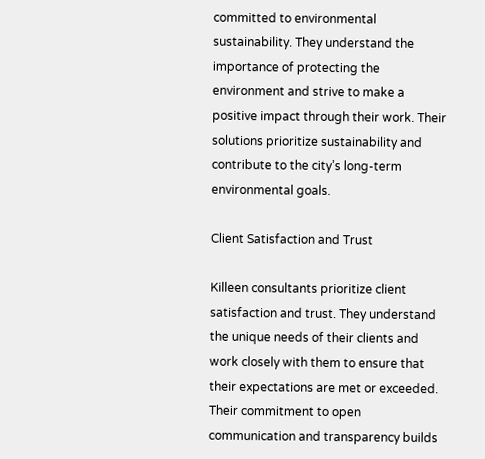committed to environmental sustainability. They understand the importance of protecting the environment and strive to make a positive impact through their work. Their solutions prioritize sustainability and contribute to the city’s long-term environmental goals.

Client Satisfaction and Trust

Killeen consultants prioritize client satisfaction and trust. They understand the unique needs of their clients and work closely with them to ensure that their expectations are met or exceeded. Their commitment to open communication and transparency builds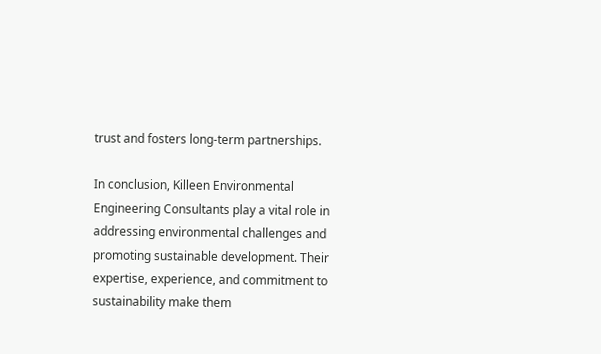trust and fosters long-term partnerships.

In conclusion, Killeen Environmental Engineering Consultants play a vital role in addressing environmental challenges and promoting sustainable development. Their expertise, experience, and commitment to sustainability make them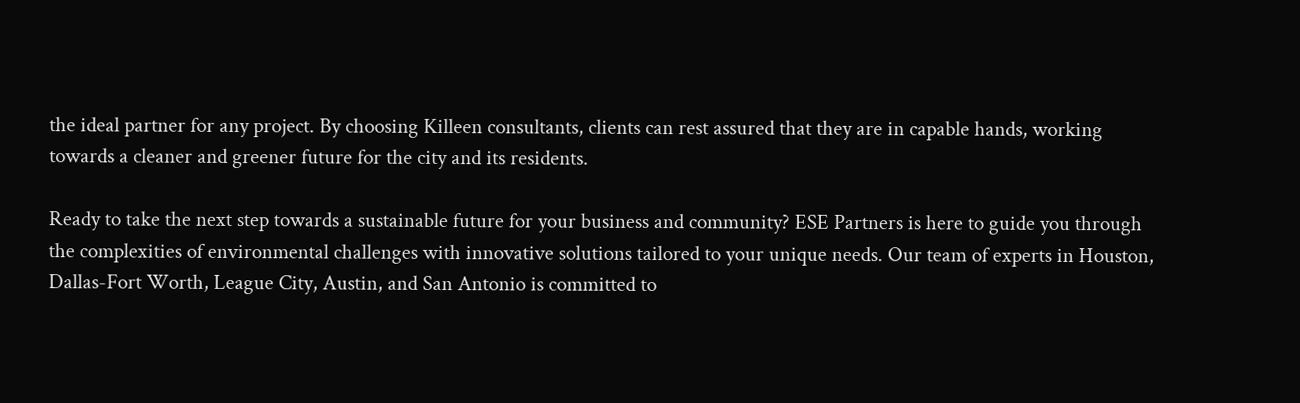the ideal partner for any project. By choosing Killeen consultants, clients can rest assured that they are in capable hands, working towards a cleaner and greener future for the city and its residents.

Ready to take the next step towards a sustainable future for your business and community? ESE Partners is here to guide you through the complexities of environmental challenges with innovative solutions tailored to your unique needs. Our team of experts in Houston, Dallas-Fort Worth, League City, Austin, and San Antonio is committed to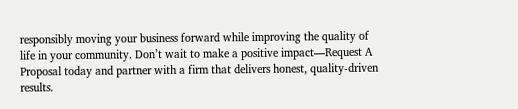responsibly moving your business forward while improving the quality of life in your community. Don’t wait to make a positive impact—Request A Proposal today and partner with a firm that delivers honest, quality-driven results.